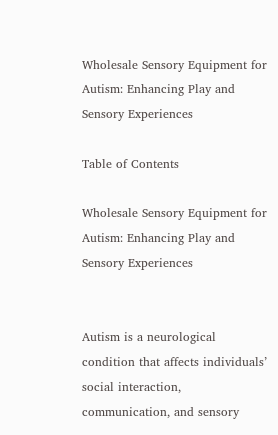Wholesale Sensory Equipment for Autism: Enhancing Play and Sensory Experiences

Table of Contents

Wholesale Sensory Equipment for Autism: Enhancing Play and Sensory Experiences


Autism is a neurological condition that affects individuals’ social interaction, communication, and sensory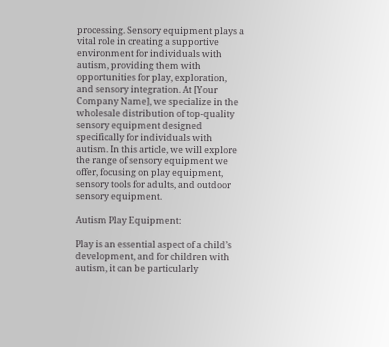processing. Sensory equipment plays a vital role in creating a supportive environment for individuals with autism, providing them with opportunities for play, exploration, and sensory integration. At [Your Company Name], we specialize in the wholesale distribution of top-quality sensory equipment designed specifically for individuals with autism. In this article, we will explore the range of sensory equipment we offer, focusing on play equipment, sensory tools for adults, and outdoor sensory equipment.

Autism Play Equipment:

Play is an essential aspect of a child’s development, and for children with autism, it can be particularly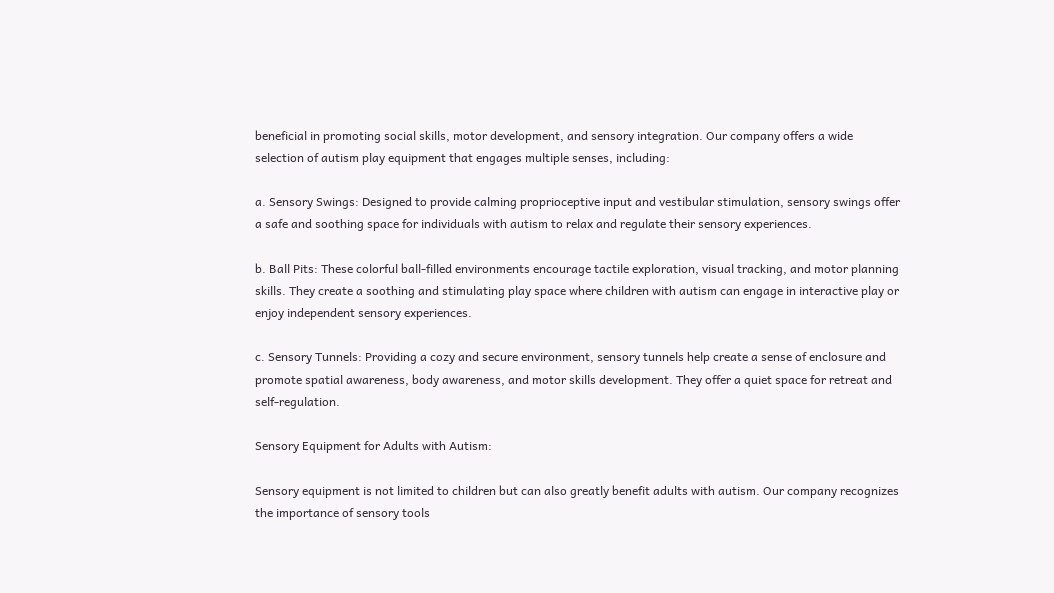beneficial in promoting social skills, motor development, and sensory integration. Our company offers a wide selection of autism play equipment that engages multiple senses, including:

a. Sensory Swings: Designed to provide calming proprioceptive input and vestibular stimulation, sensory swings offer a safe and soothing space for individuals with autism to relax and regulate their sensory experiences.

b. Ball Pits: These colorful ball-filled environments encourage tactile exploration, visual tracking, and motor planning skills. They create a soothing and stimulating play space where children with autism can engage in interactive play or enjoy independent sensory experiences.

c. Sensory Tunnels: Providing a cozy and secure environment, sensory tunnels help create a sense of enclosure and promote spatial awareness, body awareness, and motor skills development. They offer a quiet space for retreat and self-regulation.

Sensory Equipment for Adults with Autism:

Sensory equipment is not limited to children but can also greatly benefit adults with autism. Our company recognizes the importance of sensory tools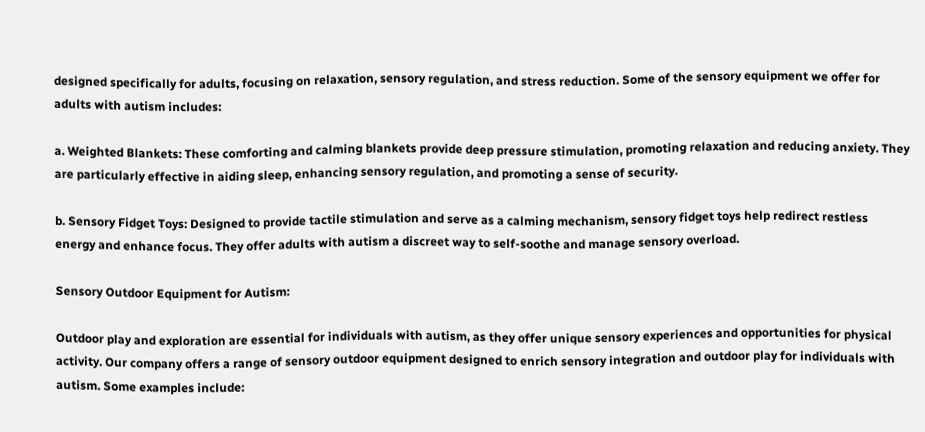designed specifically for adults, focusing on relaxation, sensory regulation, and stress reduction. Some of the sensory equipment we offer for adults with autism includes:

a. Weighted Blankets: These comforting and calming blankets provide deep pressure stimulation, promoting relaxation and reducing anxiety. They are particularly effective in aiding sleep, enhancing sensory regulation, and promoting a sense of security.

b. Sensory Fidget Toys: Designed to provide tactile stimulation and serve as a calming mechanism, sensory fidget toys help redirect restless energy and enhance focus. They offer adults with autism a discreet way to self-soothe and manage sensory overload.

Sensory Outdoor Equipment for Autism:

Outdoor play and exploration are essential for individuals with autism, as they offer unique sensory experiences and opportunities for physical activity. Our company offers a range of sensory outdoor equipment designed to enrich sensory integration and outdoor play for individuals with autism. Some examples include: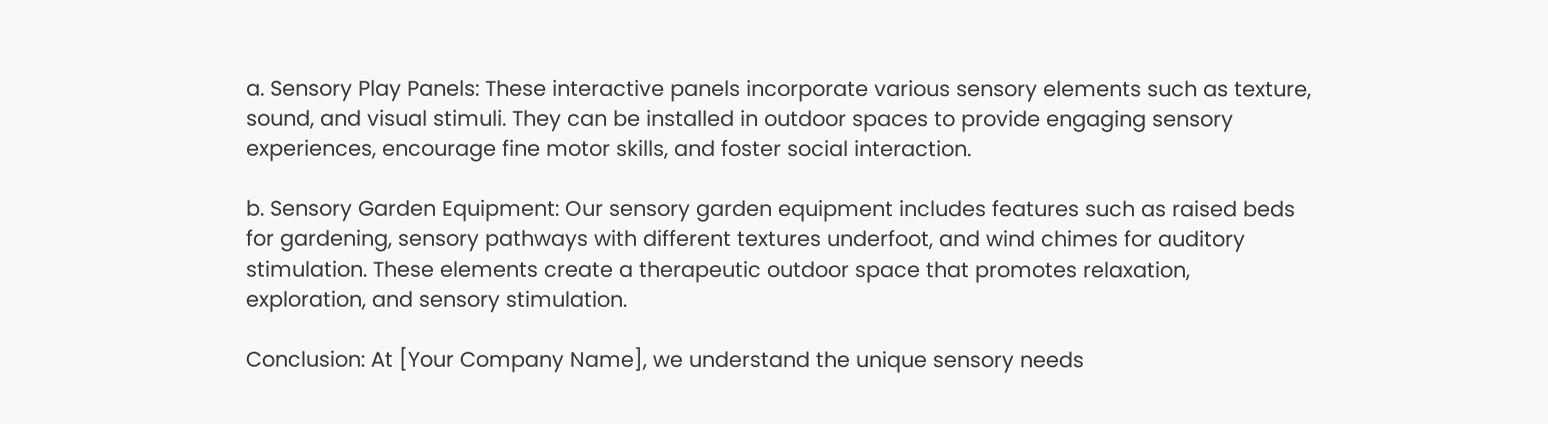a. Sensory Play Panels: These interactive panels incorporate various sensory elements such as texture, sound, and visual stimuli. They can be installed in outdoor spaces to provide engaging sensory experiences, encourage fine motor skills, and foster social interaction.

b. Sensory Garden Equipment: Our sensory garden equipment includes features such as raised beds for gardening, sensory pathways with different textures underfoot, and wind chimes for auditory stimulation. These elements create a therapeutic outdoor space that promotes relaxation, exploration, and sensory stimulation.

Conclusion: At [Your Company Name], we understand the unique sensory needs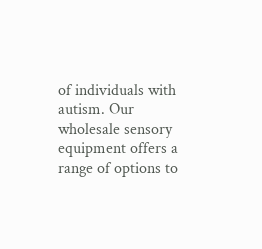of individuals with autism. Our wholesale sensory equipment offers a range of options to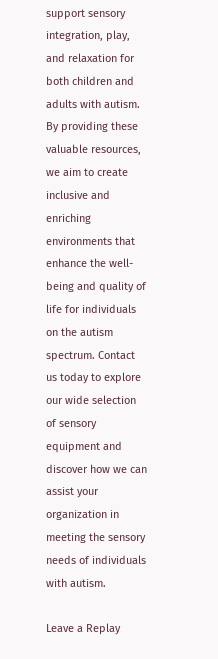support sensory integration, play, and relaxation for both children and adults with autism. By providing these valuable resources, we aim to create inclusive and enriching environments that enhance the well-being and quality of life for individuals on the autism spectrum. Contact us today to explore our wide selection of sensory equipment and discover how we can assist your organization in meeting the sensory needs of individuals with autism.

Leave a Replay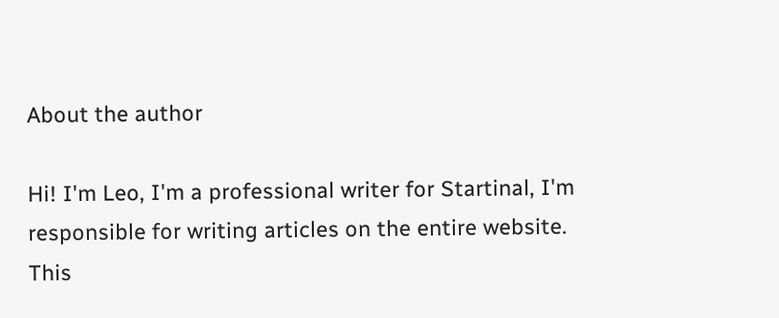About the author

Hi! I'm Leo, I'm a professional writer for Startinal, I'm responsible for writing articles on the entire website. This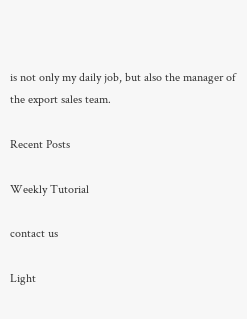is not only my daily job, but also the manager of the export sales team.

Recent Posts

Weekly Tutorial

contact us

Light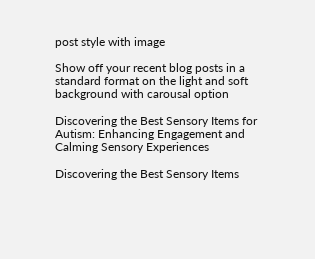post style with image

Show off your recent blog posts in a standard format on the light and soft background with carousal option

Discovering the Best Sensory Items for Autism: Enhancing Engagement and Calming Sensory Experiences

Discovering the Best Sensory Items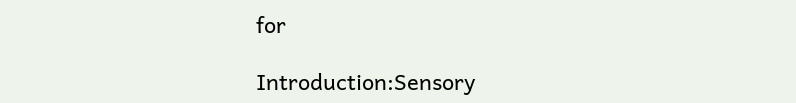for

Introduction:Sensory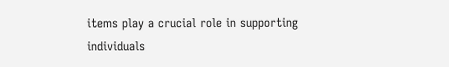items play a crucial role in supporting individuals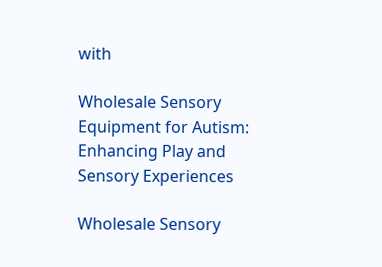with

Wholesale Sensory Equipment for Autism: Enhancing Play and Sensory Experiences

Wholesale Sensory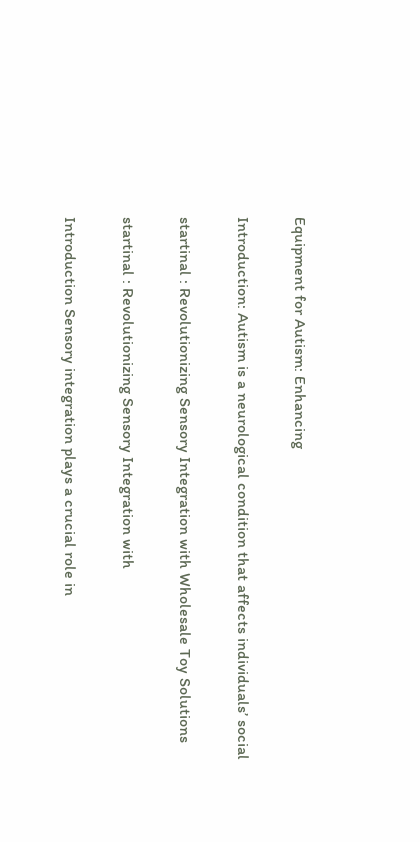Equipment for Autism: Enhancing

Introduction: Autism is a neurological condition that affects individuals’ social

startinal : Revolutionizing Sensory Integration with Wholesale Toy Solutions

startinal : Revolutionizing Sensory Integration with

Introduction Sensory integration plays a crucial role in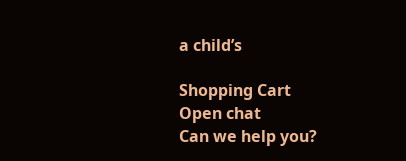a child’s

Shopping Cart
Open chat
Can we help you?